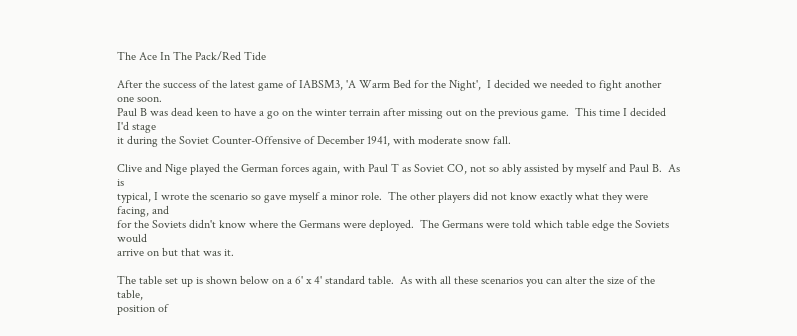The Ace In The Pack/Red Tide

After the success of the latest game of IABSM3, 'A Warm Bed for the Night',  I decided we needed to fight another one soon.
Paul B was dead keen to have a go on the winter terrain after missing out on the previous game.  This time I decided I'd stage
it during the Soviet Counter-Offensive of December 1941, with moderate snow fall.

Clive and Nige played the German forces again, with Paul T as Soviet CO, not so ably assisted by myself and Paul B.  As is
typical, I wrote the scenario so gave myself a minor role.  The other players did not know exactly what they were facing, and
for the Soviets didn't know where the Germans were deployed.  The Germans were told which table edge the Soviets would
arrive on but that was it.

The table set up is shown below on a 6' x 4' standard table.  As with all these scenarios you can alter the size of the table,
position of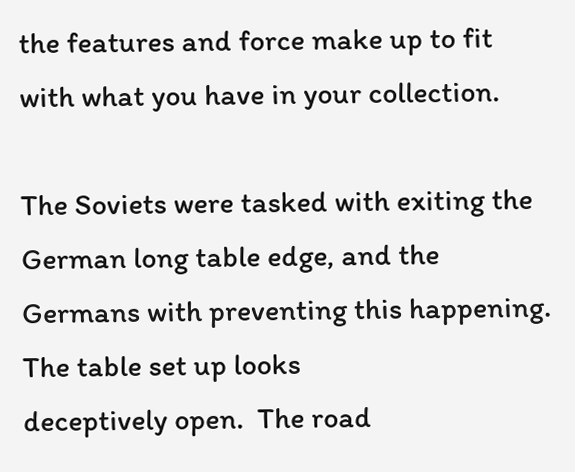the features and force make up to fit with what you have in your collection.

The Soviets were tasked with exiting the German long table edge, and the Germans with preventing this happening.   The table set up looks
deceptively open.  The road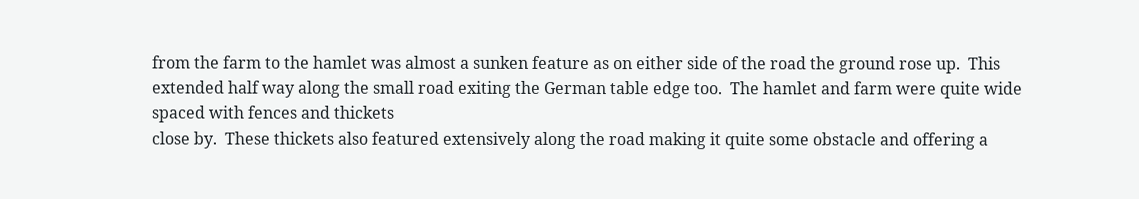from the farm to the hamlet was almost a sunken feature as on either side of the road the ground rose up.  This
extended half way along the small road exiting the German table edge too.  The hamlet and farm were quite wide spaced with fences and thickets
close by.  These thickets also featured extensively along the road making it quite some obstacle and offering a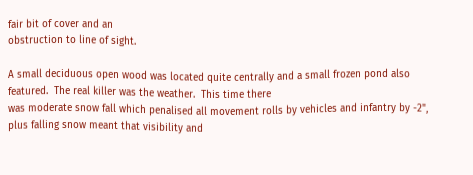fair bit of cover and an
obstruction to line of sight.

A small deciduous open wood was located quite centrally and a small frozen pond also featured.  The real killer was the weather.  This time there
was moderate snow fall which penalised all movement rolls by vehicles and infantry by -2", plus falling snow meant that visibility and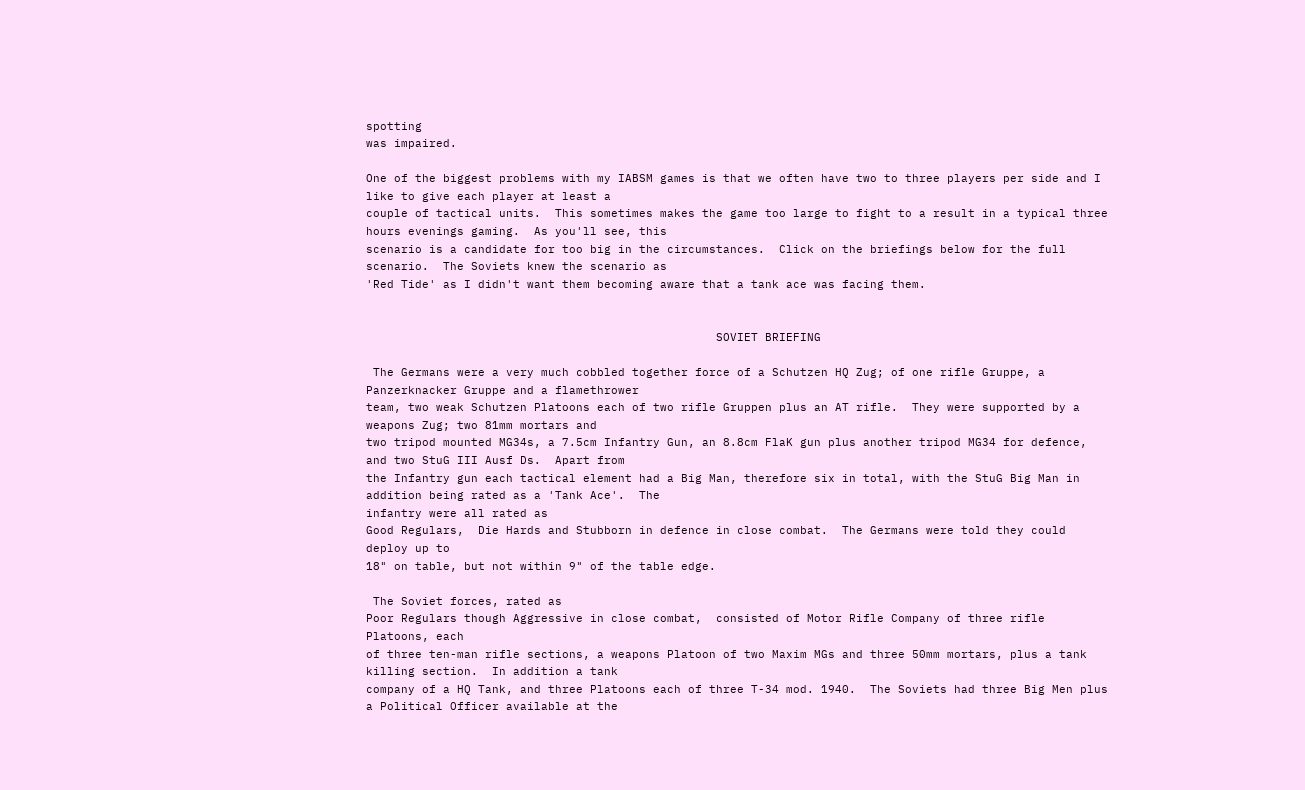spotting
was impaired.

One of the biggest problems with my IABSM games is that we often have two to three players per side and I like to give each player at least a
couple of tactical units.  This sometimes makes the game too large to fight to a result in a typical three hours evenings gaming.  As you'll see, this
scenario is a candidate for too big in the circumstances.  Click on the briefings below for the full scenario.  The Soviets knew the scenario as
'Red Tide' as I didn't want them becoming aware that a tank ace was facing them.


                                                  SOVIET BRIEFING

 The Germans were a very much cobbled together force of a Schutzen HQ Zug; of one rifle Gruppe, a Panzerknacker Gruppe and a flamethrower
team, two weak Schutzen Platoons each of two rifle Gruppen plus an AT rifle.  They were supported by a weapons Zug; two 81mm mortars and
two tripod mounted MG34s, a 7.5cm Infantry Gun, an 8.8cm FlaK gun plus another tripod MG34 for defence, and two StuG III Ausf Ds.  Apart from
the Infantry gun each tactical element had a Big Man, therefore six in total, with the StuG Big Man in addition being rated as a 'Tank Ace'.  The
infantry were all rated as
Good Regulars,  Die Hards and Stubborn in defence in close combat.  The Germans were told they could deploy up to
18" on table, but not within 9" of the table edge.

 The Soviet forces, rated as
Poor Regulars though Aggressive in close combat,  consisted of Motor Rifle Company of three rifle Platoons, each
of three ten-man rifle sections, a weapons Platoon of two Maxim MGs and three 50mm mortars, plus a tank killing section.  In addition a tank
company of a HQ Tank, and three Platoons each of three T-34 mod. 1940.  The Soviets had three Big Men plus a Political Officer available at the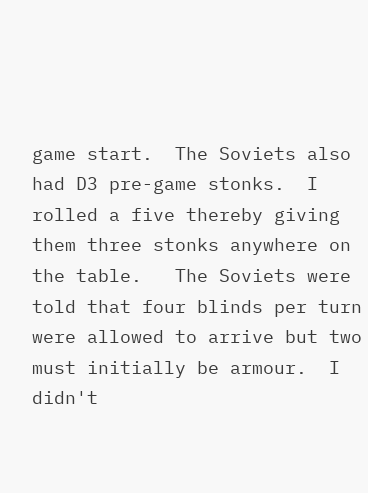game start.  The Soviets also had D3 pre-game stonks.  I rolled a five thereby giving them three stonks anywhere on the table.   The Soviets were
told that four blinds per turn were allowed to arrive but two must initially be armour.  I didn't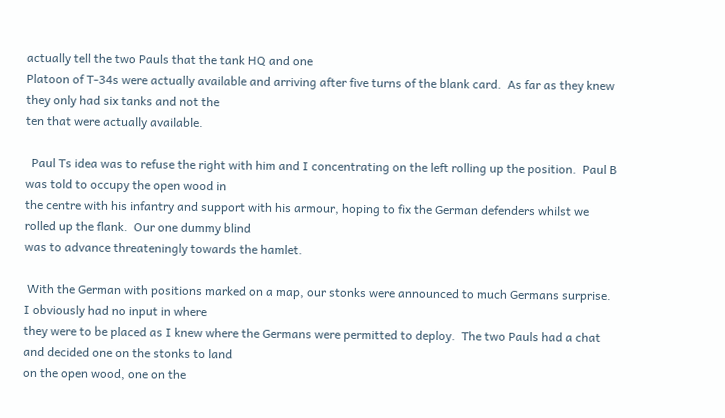actually tell the two Pauls that the tank HQ and one
Platoon of T-34s were actually available and arriving after five turns of the blank card.  As far as they knew they only had six tanks and not the
ten that were actually available.

  Paul Ts idea was to refuse the right with him and I concentrating on the left rolling up the position.  Paul B was told to occupy the open wood in
the centre with his infantry and support with his armour, hoping to fix the German defenders whilst we rolled up the flank.  Our one dummy blind
was to advance threateningly towards the hamlet.

 With the German with positions marked on a map, our stonks were announced to much Germans surprise.  I obviously had no input in where
they were to be placed as I knew where the Germans were permitted to deploy.  The two Pauls had a chat and decided one on the stonks to land
on the open wood, one on the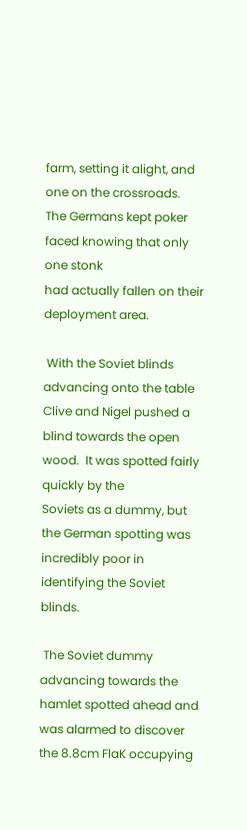farm, setting it alight, and one on the crossroads.   The Germans kept poker faced knowing that only one stonk
had actually fallen on their deployment area.

 With the Soviet blinds advancing onto the table Clive and Nigel pushed a blind towards the open wood.  It was spotted fairly quickly by the
Soviets as a dummy, but the German spotting was incredibly poor in identifying the Soviet blinds.

 The Soviet dummy advancing towards the hamlet spotted ahead and was alarmed to discover the 8.8cm FlaK occupying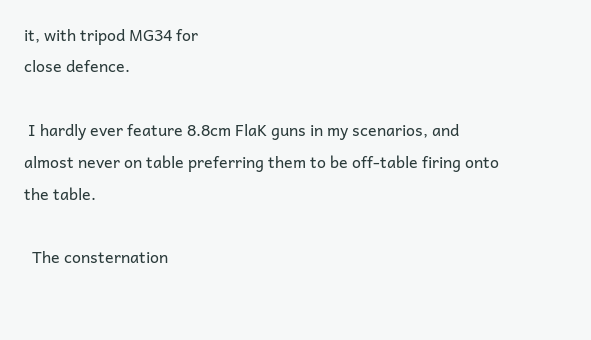it, with tripod MG34 for
close defence.

 I hardly ever feature 8.8cm FlaK guns in my scenarios, and almost never on table preferring them to be off-table firing onto the table.

  The consternation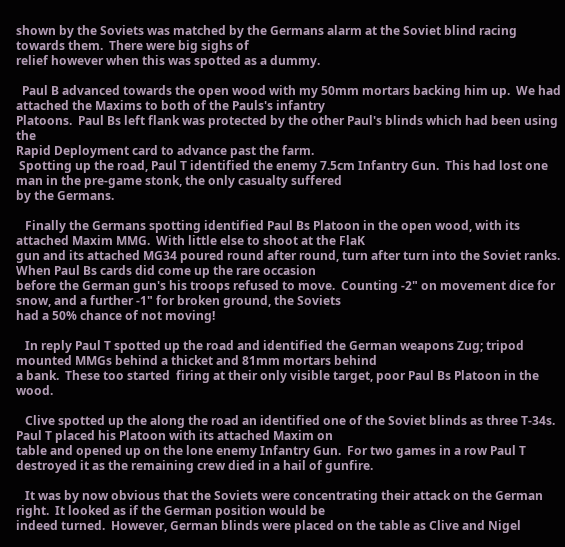shown by the Soviets was matched by the Germans alarm at the Soviet blind racing towards them.  There were big sighs of
relief however when this was spotted as a dummy.

  Paul B advanced towards the open wood with my 50mm mortars backing him up.  We had attached the Maxims to both of the Pauls's infantry
Platoons.  Paul Bs left flank was protected by the other Paul's blinds which had been using the
Rapid Deployment card to advance past the farm.
 Spotting up the road, Paul T identified the enemy 7.5cm Infantry Gun.  This had lost one man in the pre-game stonk, the only casualty suffered
by the Germans.

   Finally the Germans spotting identified Paul Bs Platoon in the open wood, with its attached Maxim MMG.  With little else to shoot at the FlaK
gun and its attached MG34 poured round after round, turn after turn into the Soviet ranks.  When Paul Bs cards did come up the rare occasion
before the German gun's his troops refused to move.  Counting -2" on movement dice for snow, and a further -1" for broken ground, the Soviets
had a 50% chance of not moving!

   In reply Paul T spotted up the road and identified the German weapons Zug; tripod mounted MMGs behind a thicket and 81mm mortars behind
a bank.  These too started  firing at their only visible target, poor Paul Bs Platoon in the wood.

   Clive spotted up the along the road an identified one of the Soviet blinds as three T-34s.  Paul T placed his Platoon with its attached Maxim on
table and opened up on the lone enemy Infantry Gun.  For two games in a row Paul T destroyed it as the remaining crew died in a hail of gunfire.

   It was by now obvious that the Soviets were concentrating their attack on the German right.  It looked as if the German position would be
indeed turned.  However, German blinds were placed on the table as Clive and Nigel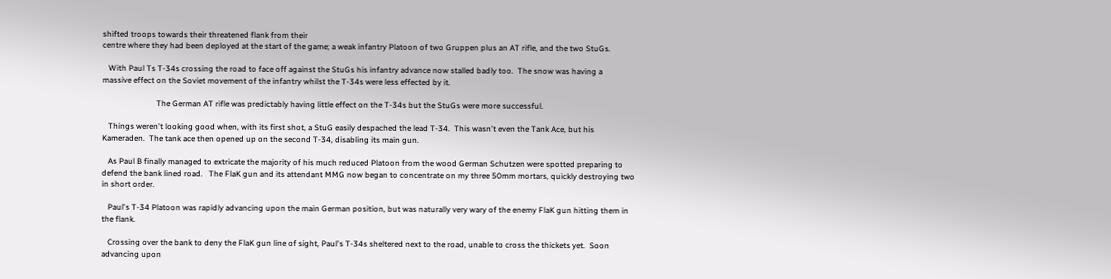shifted troops towards their threatened flank from their
centre where they had been deployed at the start of the game; a weak infantry Platoon of two Gruppen plus an AT rifle, and the two StuGs.

   With Paul Ts T-34s crossing the road to face off against the StuGs his infantry advance now stalled badly too.  The snow was having a
massive effect on the Soviet movement of the infantry whilst the T-34s were less effected by it.

                           The German AT rifle was predictably having little effect on the T-34s but the StuGs were more successful.

   Things weren't looking good when, with its first shot, a StuG easily despached the lead T-34.  This wasn't even the Tank Ace, but his
Kameraden.  The tank ace then opened up on the second T-34, disabling its main gun.

   As Paul B finally managed to extricate the majority of his much reduced Platoon from the wood German Schutzen were spotted preparing to
defend the bank lined road.   The FlaK gun and its attendant MMG now began to concentrate on my three 50mm mortars, quickly destroying two
in short order.

   Paul's T-34 Platoon was rapidly advancing upon the main German position, but was naturally very wary of the enemy FlaK gun hitting them in
the flank.

   Crossing over the bank to deny the FlaK gun line of sight, Paul's T-34s sheltered next to the road, unable to cross the thickets yet.  Soon
advancing upon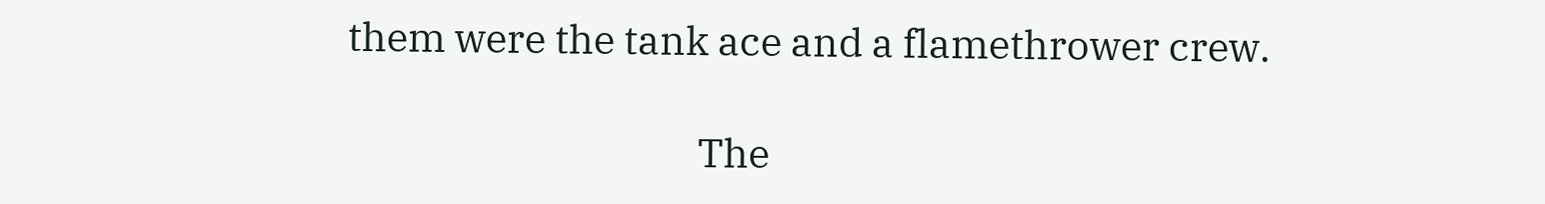them were the tank ace and a flamethrower crew.

                                       The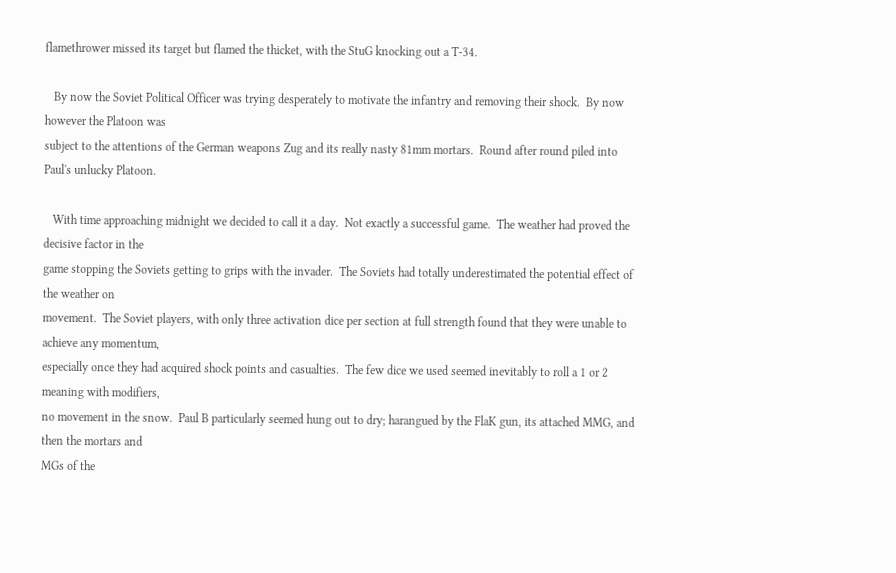flamethrower missed its target but flamed the thicket, with the StuG knocking out a T-34.

   By now the Soviet Political Officer was trying desperately to motivate the infantry and removing their shock.  By now however the Platoon was
subject to the attentions of the German weapons Zug and its really nasty 81mm mortars.  Round after round piled into Paul's unlucky Platoon.

   With time approaching midnight we decided to call it a day.  Not exactly a successful game.  The weather had proved the decisive factor in the
game stopping the Soviets getting to grips with the invader.  The Soviets had totally underestimated the potential effect of the weather on
movement.  The Soviet players, with only three activation dice per section at full strength found that they were unable to achieve any momentum,
especially once they had acquired shock points and casualties.  The few dice we used seemed inevitably to roll a 1 or 2 meaning with modifiers,
no movement in the snow.  Paul B particularly seemed hung out to dry; harangued by the FlaK gun, its attached MMG, and then the mortars and
MGs of the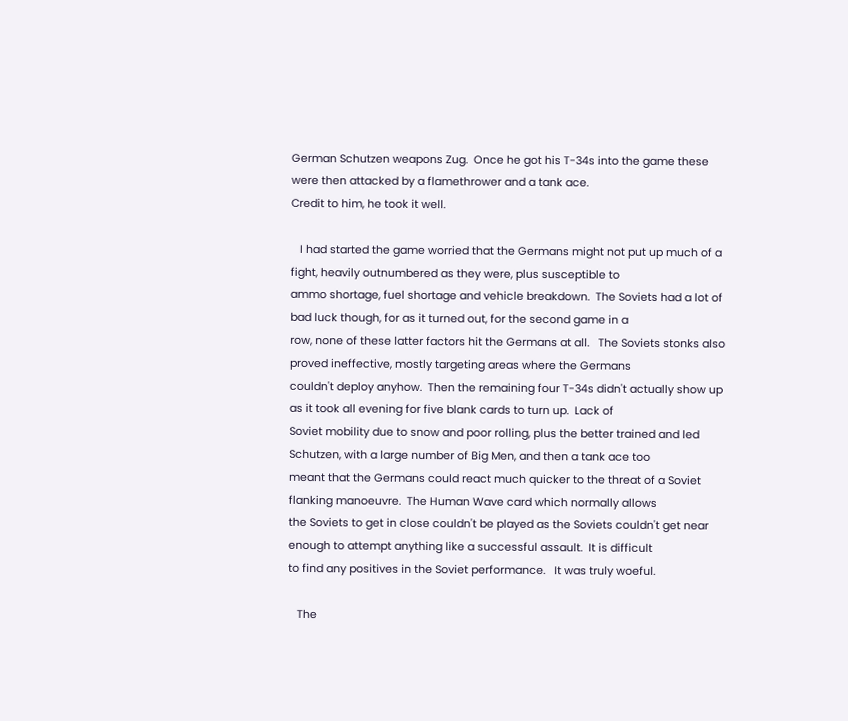German Schutzen weapons Zug.  Once he got his T-34s into the game these were then attacked by a flamethrower and a tank ace.
Credit to him, he took it well.

   I had started the game worried that the Germans might not put up much of a fight, heavily outnumbered as they were, plus susceptible to
ammo shortage, fuel shortage and vehicle breakdown.  The Soviets had a lot of bad luck though, for as it turned out, for the second game in a
row, none of these latter factors hit the Germans at all.   The Soviets stonks also proved ineffective, mostly targeting areas where the Germans
couldn't deploy anyhow.  Then the remaining four T-34s didn't actually show up as it took all evening for five blank cards to turn up.  Lack of
Soviet mobility due to snow and poor rolling, plus the better trained and led Schutzen, with a large number of Big Men, and then a tank ace too
meant that the Germans could react much quicker to the threat of a Soviet flanking manoeuvre.  The Human Wave card which normally allows
the Soviets to get in close couldn't be played as the Soviets couldn't get near enough to attempt anything like a successful assault.  It is difficult
to find any positives in the Soviet performance.   It was truly woeful.

   The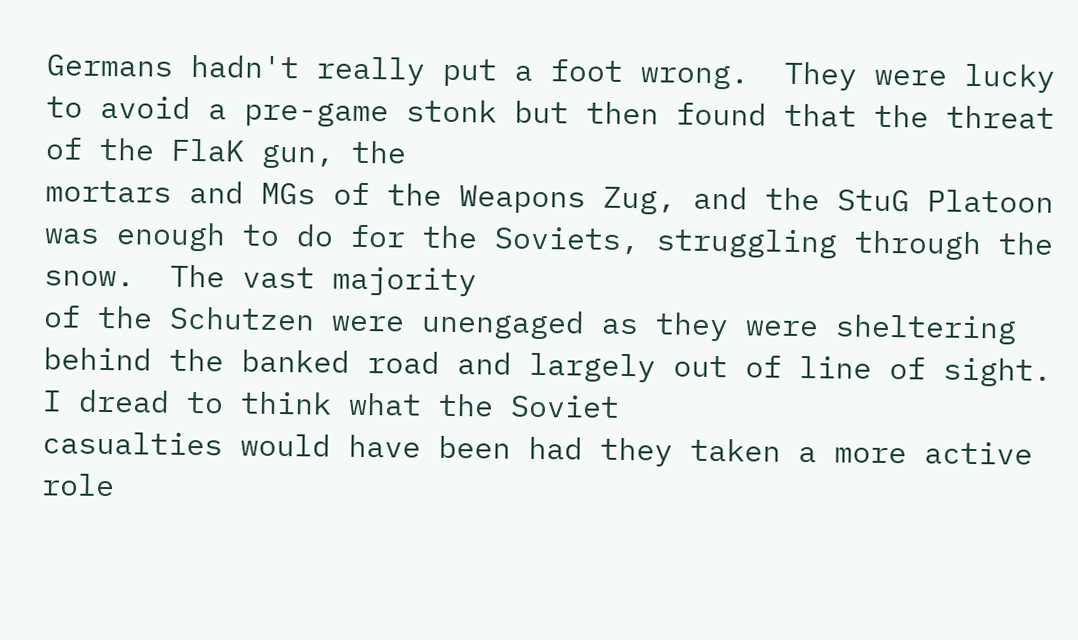Germans hadn't really put a foot wrong.  They were lucky to avoid a pre-game stonk but then found that the threat of the FlaK gun, the
mortars and MGs of the Weapons Zug, and the StuG Platoon was enough to do for the Soviets, struggling through the snow.  The vast majority
of the Schutzen were unengaged as they were sheltering behind the banked road and largely out of line of sight.  I dread to think what the Soviet
casualties would have been had they taken a more active role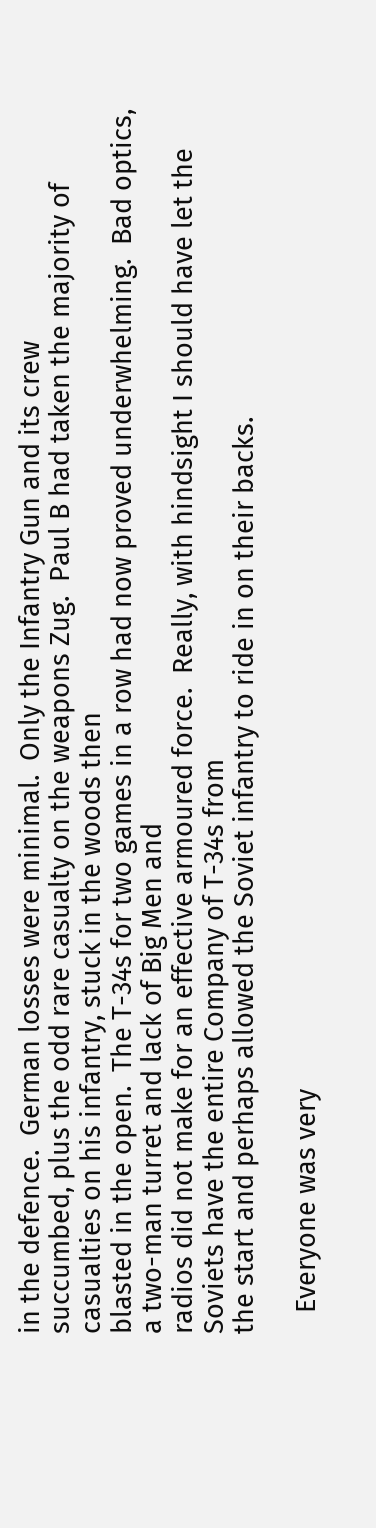in the defence.  German losses were minimal.  Only the Infantry Gun and its crew
succumbed, plus the odd rare casualty on the weapons Zug.  Paul B had taken the majority of casualties on his infantry, stuck in the woods then
blasted in the open.  The T-34s for two games in a row had now proved underwhelming.  Bad optics, a two-man turret and lack of Big Men and
radios did not make for an effective armoured force.  Really, with hindsight I should have let the Soviets have the entire Company of T-34s from
the start and perhaps allowed the Soviet infantry to ride in on their backs.

   Everyone was very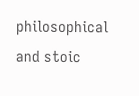philosophical and stoic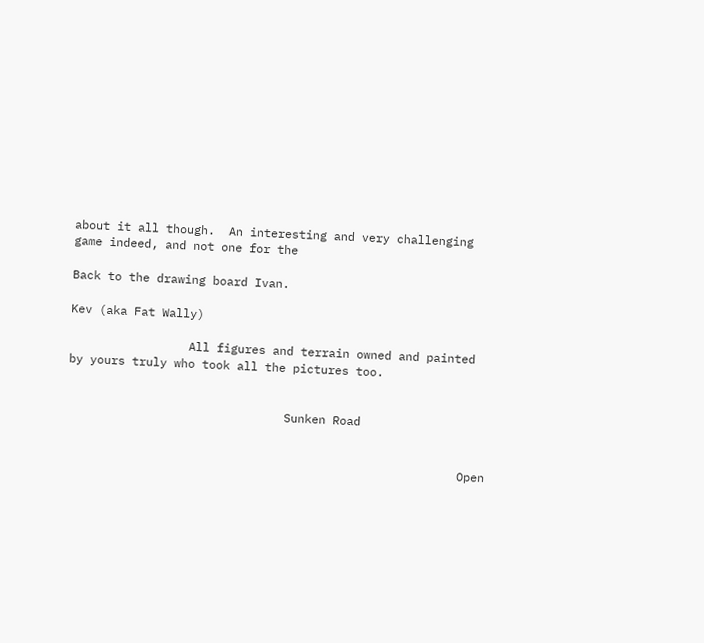about it all though.  An interesting and very challenging game indeed, and not one for the

Back to the drawing board Ivan.

Kev (aka Fat Wally)

                 All figures and terrain owned and painted by yours truly who took all the pictures too.


                               Sunken Road


                                                        Open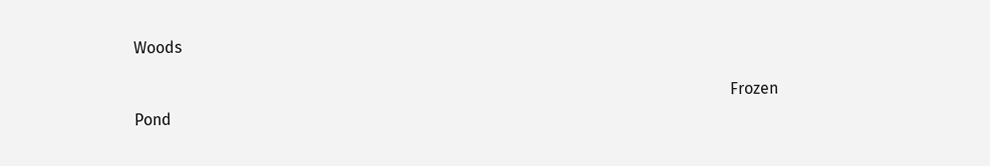Woods

                                                                                                                                                     Frozen Pond